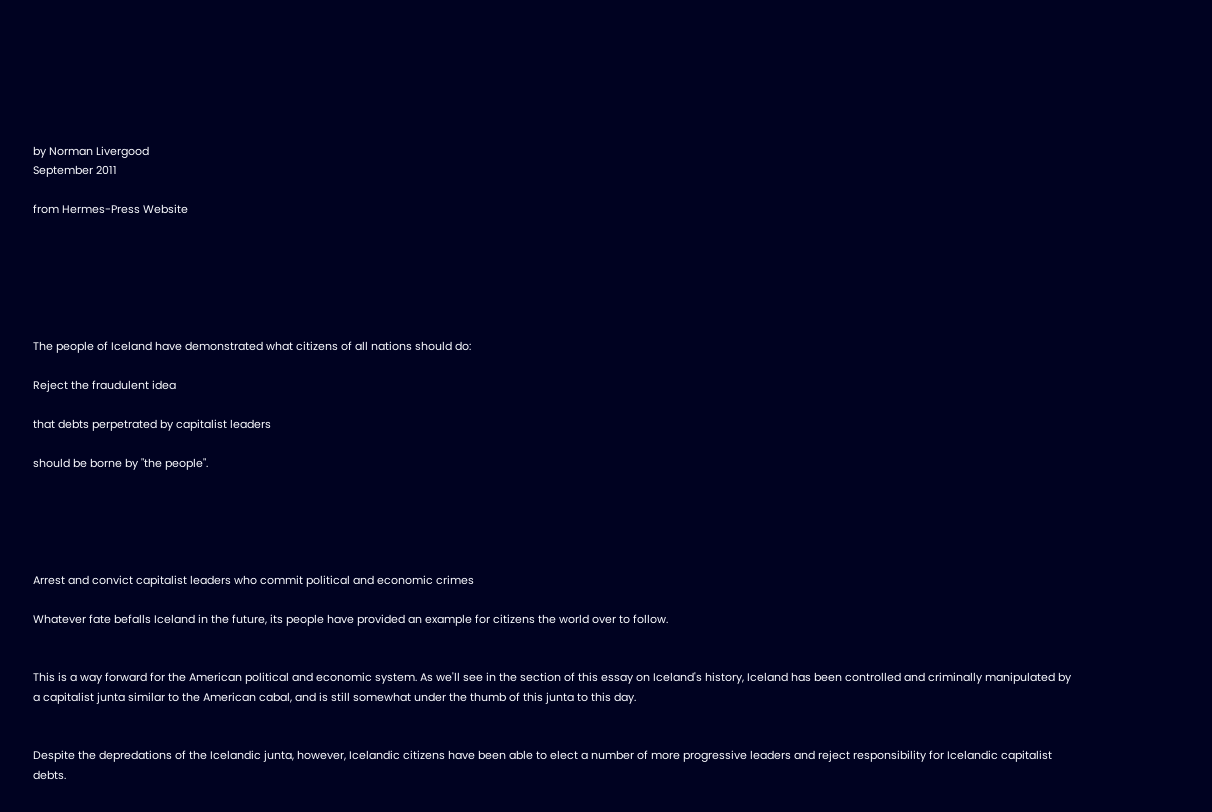by Norman Livergood
September 2011

from Hermes-Press Website






The people of Iceland have demonstrated what citizens of all nations should do:

Reject the fraudulent idea

that debts perpetrated by capitalist leaders

should be borne by "the people".





Arrest and convict capitalist leaders who commit political and economic crimes

Whatever fate befalls Iceland in the future, its people have provided an example for citizens the world over to follow.


This is a way forward for the American political and economic system. As we'll see in the section of this essay on Iceland's history, Iceland has been controlled and criminally manipulated by a capitalist junta similar to the American cabal, and is still somewhat under the thumb of this junta to this day.


Despite the depredations of the Icelandic junta, however, Icelandic citizens have been able to elect a number of more progressive leaders and reject responsibility for Icelandic capitalist debts.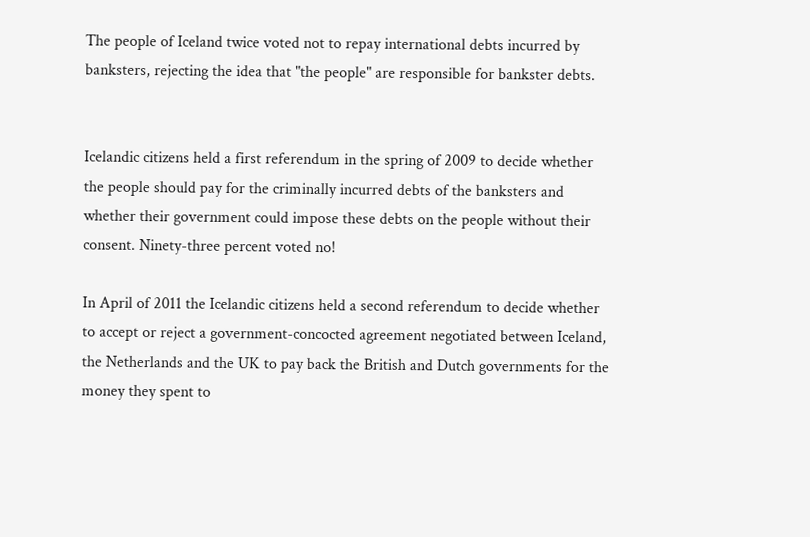The people of Iceland twice voted not to repay international debts incurred by banksters, rejecting the idea that "the people" are responsible for bankster debts.


Icelandic citizens held a first referendum in the spring of 2009 to decide whether the people should pay for the criminally incurred debts of the banksters and whether their government could impose these debts on the people without their consent. Ninety-three percent voted no!

In April of 2011 the Icelandic citizens held a second referendum to decide whether to accept or reject a government-concocted agreement negotiated between Iceland, the Netherlands and the UK to pay back the British and Dutch governments for the money they spent to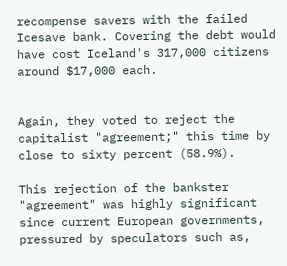recompense savers with the failed Icesave bank. Covering the debt would have cost Iceland's 317,000 citizens around $17,000 each.


Again, they voted to reject the capitalist "agreement;" this time by close to sixty percent (58.9%).

This rejection of the bankster "agreement" was highly significant since current European governments, pressured by speculators such as,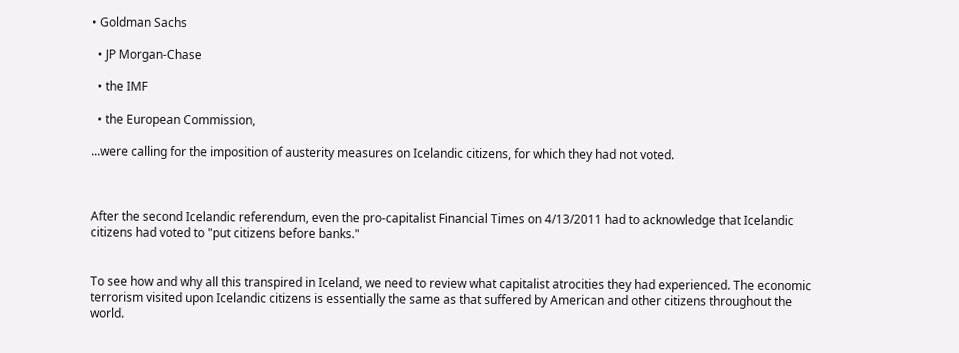• Goldman Sachs

  • JP Morgan-Chase

  • the IMF

  • the European Commission,

...were calling for the imposition of austerity measures on Icelandic citizens, for which they had not voted.



After the second Icelandic referendum, even the pro-capitalist Financial Times on 4/13/2011 had to acknowledge that Icelandic citizens had voted to "put citizens before banks."


To see how and why all this transpired in Iceland, we need to review what capitalist atrocities they had experienced. The economic terrorism visited upon Icelandic citizens is essentially the same as that suffered by American and other citizens throughout the world.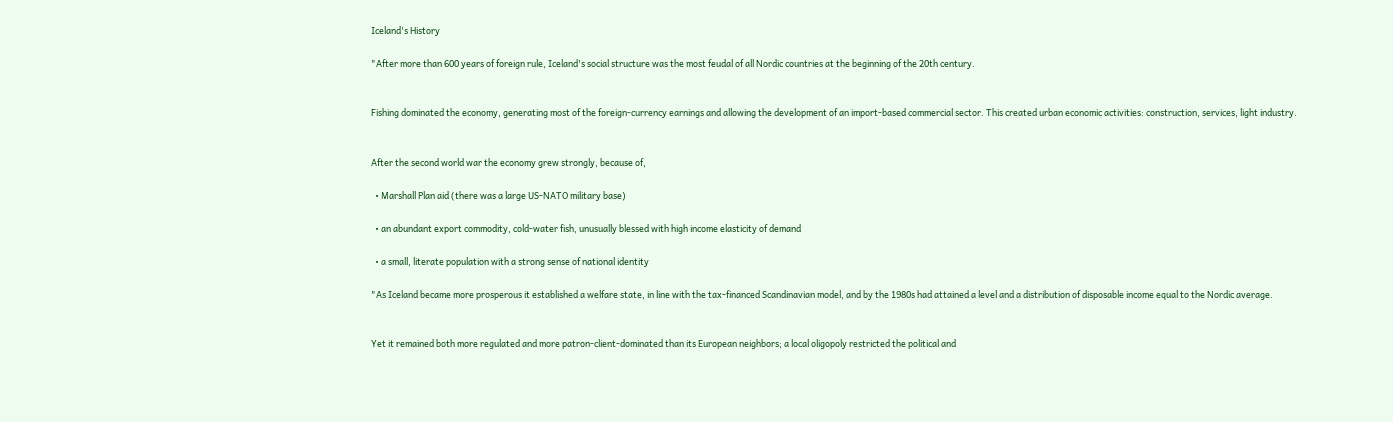Iceland's History

"After more than 600 years of foreign rule, Iceland's social structure was the most feudal of all Nordic countries at the beginning of the 20th century.


Fishing dominated the economy, generating most of the foreign-currency earnings and allowing the development of an import-based commercial sector. This created urban economic activities: construction, services, light industry.


After the second world war the economy grew strongly, because of,

  • Marshall Plan aid (there was a large US-NATO military base)

  • an abundant export commodity, cold-water fish, unusually blessed with high income elasticity of demand

  • a small, literate population with a strong sense of national identity

"As Iceland became more prosperous it established a welfare state, in line with the tax-financed Scandinavian model, and by the 1980s had attained a level and a distribution of disposable income equal to the Nordic average.


Yet it remained both more regulated and more patron-client-dominated than its European neighbors; a local oligopoly restricted the political and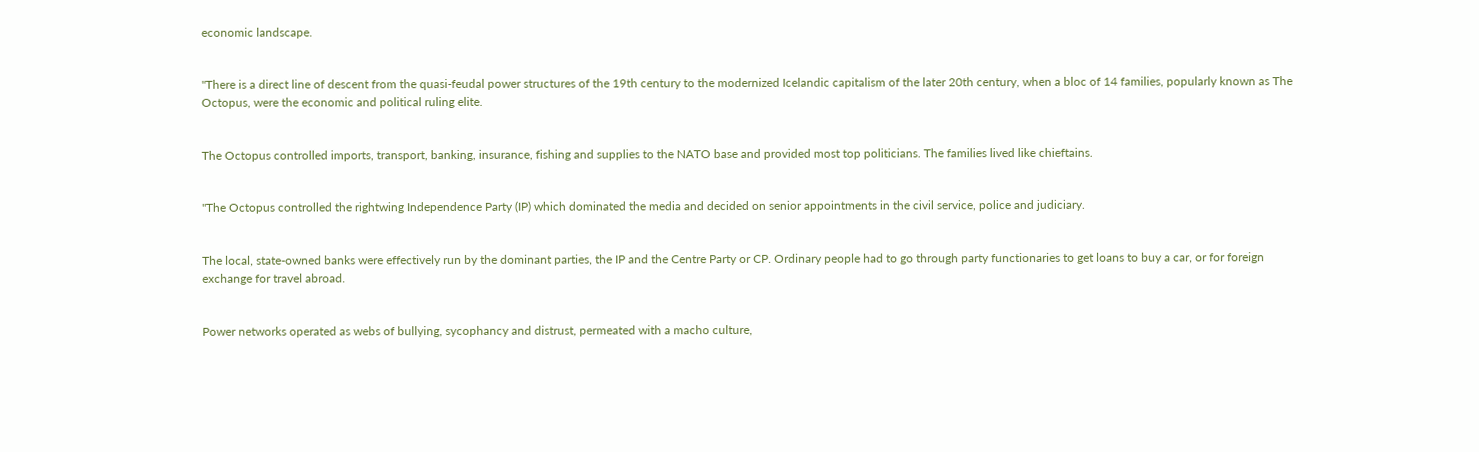economic landscape.


"There is a direct line of descent from the quasi-feudal power structures of the 19th century to the modernized Icelandic capitalism of the later 20th century, when a bloc of 14 families, popularly known as The Octopus, were the economic and political ruling elite.


The Octopus controlled imports, transport, banking, insurance, fishing and supplies to the NATO base and provided most top politicians. The families lived like chieftains.


"The Octopus controlled the rightwing Independence Party (IP) which dominated the media and decided on senior appointments in the civil service, police and judiciary.


The local, state-owned banks were effectively run by the dominant parties, the IP and the Centre Party or CP. Ordinary people had to go through party functionaries to get loans to buy a car, or for foreign exchange for travel abroad.


Power networks operated as webs of bullying, sycophancy and distrust, permeated with a macho culture,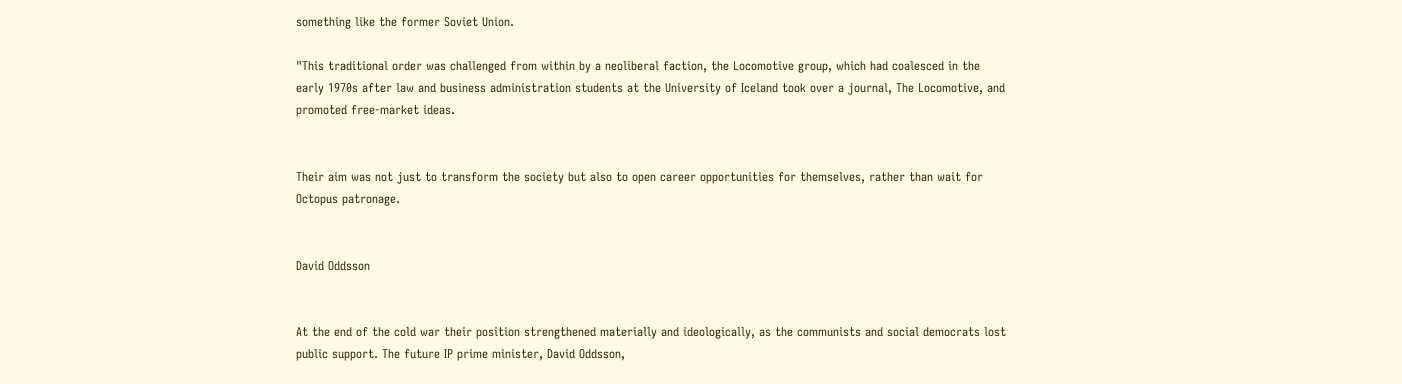something like the former Soviet Union.

"This traditional order was challenged from within by a neoliberal faction, the Locomotive group, which had coalesced in the early 1970s after law and business administration students at the University of Iceland took over a journal, The Locomotive, and promoted free-market ideas.


Their aim was not just to transform the society but also to open career opportunities for themselves, rather than wait for Octopus patronage.


David Oddsson


At the end of the cold war their position strengthened materially and ideologically, as the communists and social democrats lost public support. The future IP prime minister, David Oddsson,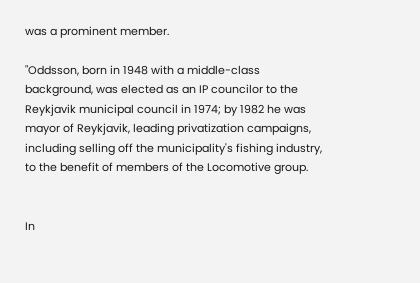was a prominent member.

"Oddsson, born in 1948 with a middle-class background, was elected as an IP councilor to the Reykjavik municipal council in 1974; by 1982 he was mayor of Reykjavik, leading privatization campaigns, including selling off the municipality's fishing industry, to the benefit of members of the Locomotive group.


In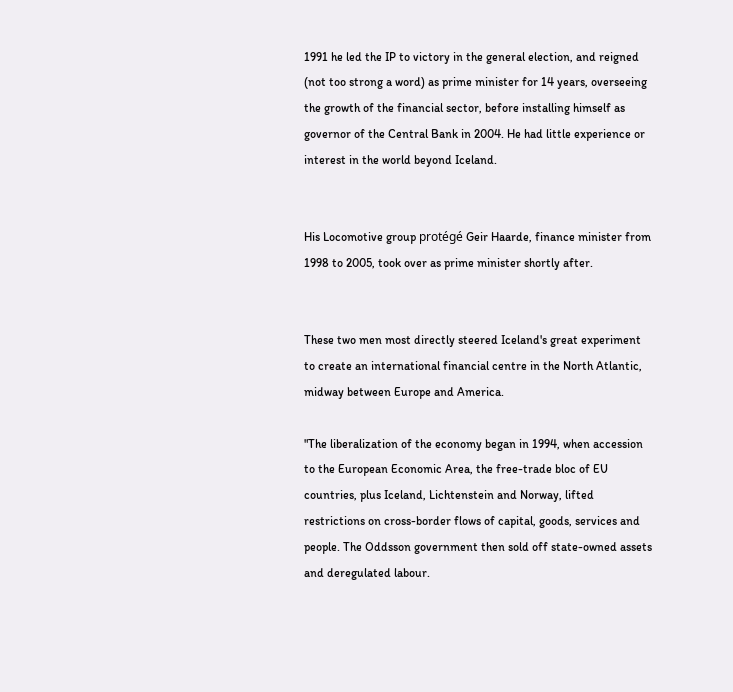1991 he led the IP to victory in the general election, and reigned (not too strong a word) as prime minister for 14 years, overseeing the growth of the financial sector, before installing himself as governor of the Central Bank in 2004. He had little experience or interest in the world beyond Iceland.


His Locomotive group protégé Geir Haarde, finance minister from 1998 to 2005, took over as prime minister shortly after.


These two men most directly steered Iceland's great experiment to create an international financial centre in the North Atlantic, midway between Europe and America.

"The liberalization of the economy began in 1994, when accession to the European Economic Area, the free-trade bloc of EU countries, plus Iceland, Lichtenstein and Norway, lifted restrictions on cross-border flows of capital, goods, services and people. The Oddsson government then sold off state-owned assets and deregulated labour.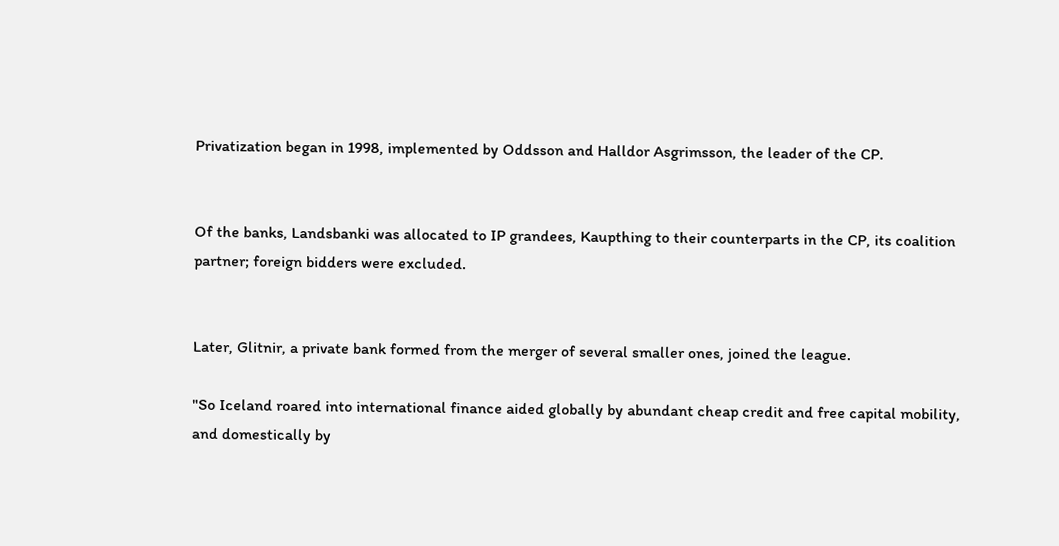Privatization began in 1998, implemented by Oddsson and Halldor Asgrimsson, the leader of the CP.


Of the banks, Landsbanki was allocated to IP grandees, Kaupthing to their counterparts in the CP, its coalition partner; foreign bidders were excluded.


Later, Glitnir, a private bank formed from the merger of several smaller ones, joined the league.

"So Iceland roared into international finance aided globally by abundant cheap credit and free capital mobility, and domestically by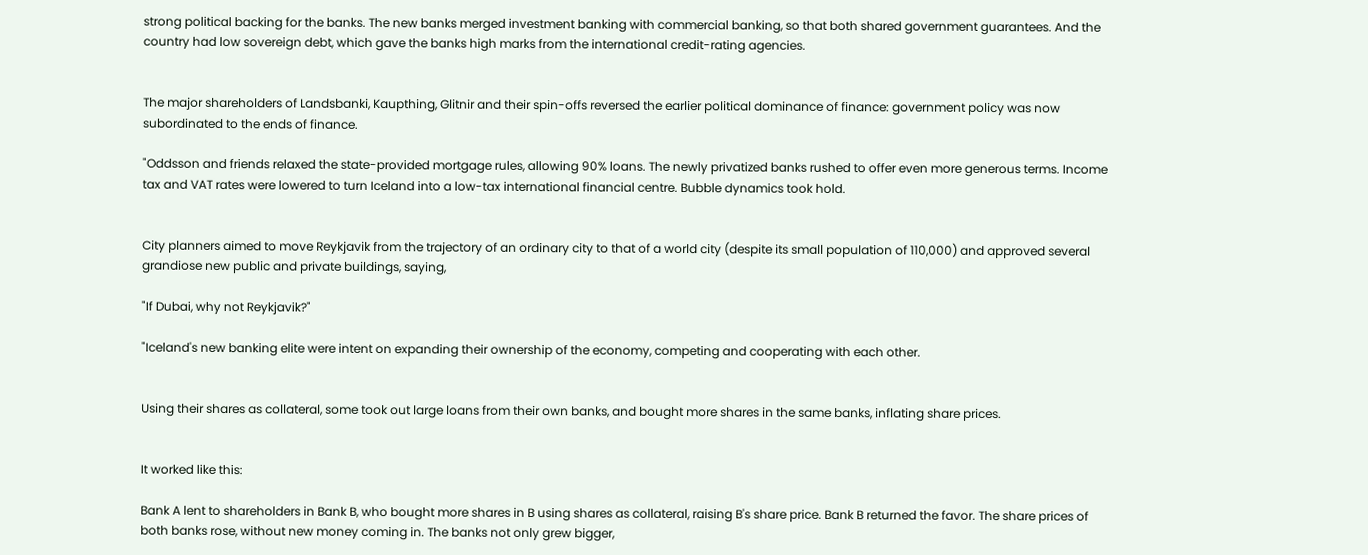strong political backing for the banks. The new banks merged investment banking with commercial banking, so that both shared government guarantees. And the country had low sovereign debt, which gave the banks high marks from the international credit-rating agencies.


The major shareholders of Landsbanki, Kaupthing, Glitnir and their spin-offs reversed the earlier political dominance of finance: government policy was now subordinated to the ends of finance.

"Oddsson and friends relaxed the state-provided mortgage rules, allowing 90% loans. The newly privatized banks rushed to offer even more generous terms. Income tax and VAT rates were lowered to turn Iceland into a low-tax international financial centre. Bubble dynamics took hold.


City planners aimed to move Reykjavik from the trajectory of an ordinary city to that of a world city (despite its small population of 110,000) and approved several grandiose new public and private buildings, saying,

"If Dubai, why not Reykjavik?"

"Iceland's new banking elite were intent on expanding their ownership of the economy, competing and cooperating with each other.


Using their shares as collateral, some took out large loans from their own banks, and bought more shares in the same banks, inflating share prices.


It worked like this:

Bank A lent to shareholders in Bank B, who bought more shares in B using shares as collateral, raising B's share price. Bank B returned the favor. The share prices of both banks rose, without new money coming in. The banks not only grew bigger,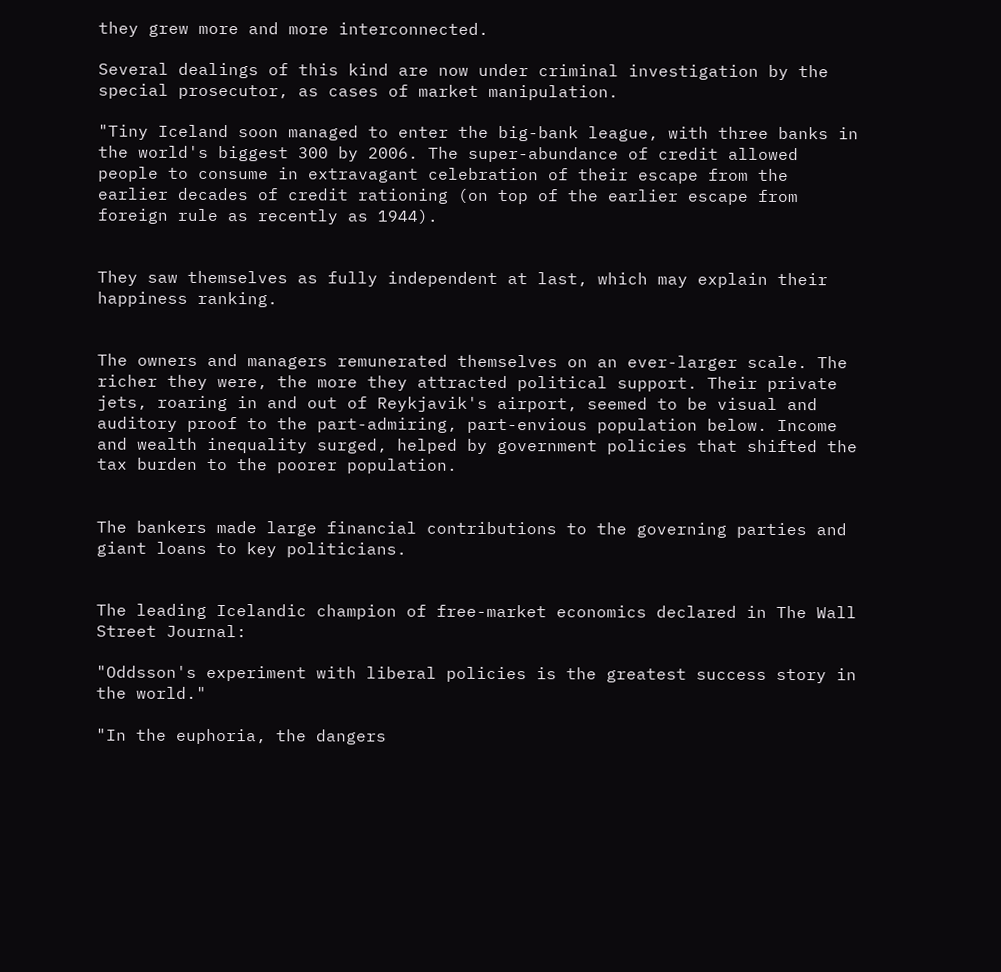they grew more and more interconnected.

Several dealings of this kind are now under criminal investigation by the special prosecutor, as cases of market manipulation.

"Tiny Iceland soon managed to enter the big-bank league, with three banks in the world's biggest 300 by 2006. The super-abundance of credit allowed people to consume in extravagant celebration of their escape from the earlier decades of credit rationing (on top of the earlier escape from foreign rule as recently as 1944).


They saw themselves as fully independent at last, which may explain their happiness ranking.


The owners and managers remunerated themselves on an ever-larger scale. The richer they were, the more they attracted political support. Their private jets, roaring in and out of Reykjavik's airport, seemed to be visual and auditory proof to the part-admiring, part-envious population below. Income and wealth inequality surged, helped by government policies that shifted the tax burden to the poorer population.


The bankers made large financial contributions to the governing parties and giant loans to key politicians.


The leading Icelandic champion of free-market economics declared in The Wall Street Journal:

"Oddsson's experiment with liberal policies is the greatest success story in the world."

"In the euphoria, the dangers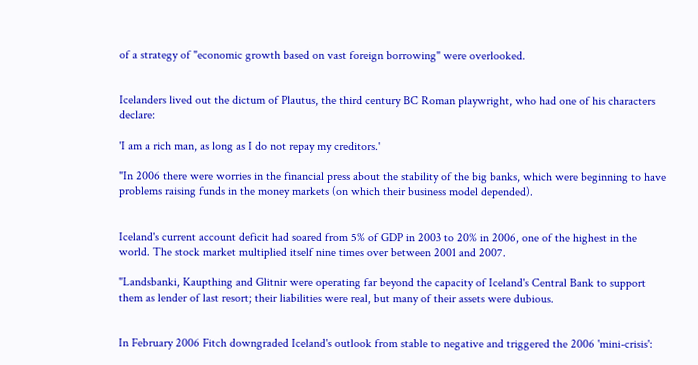of a strategy of "economic growth based on vast foreign borrowing" were overlooked.


Icelanders lived out the dictum of Plautus, the third century BC Roman playwright, who had one of his characters declare:

'I am a rich man, as long as I do not repay my creditors.'

"In 2006 there were worries in the financial press about the stability of the big banks, which were beginning to have problems raising funds in the money markets (on which their business model depended).


Iceland's current account deficit had soared from 5% of GDP in 2003 to 20% in 2006, one of the highest in the world. The stock market multiplied itself nine times over between 2001 and 2007.

"Landsbanki, Kaupthing and Glitnir were operating far beyond the capacity of Iceland's Central Bank to support them as lender of last resort; their liabilities were real, but many of their assets were dubious.


In February 2006 Fitch downgraded Iceland's outlook from stable to negative and triggered the 2006 'mini-crisis':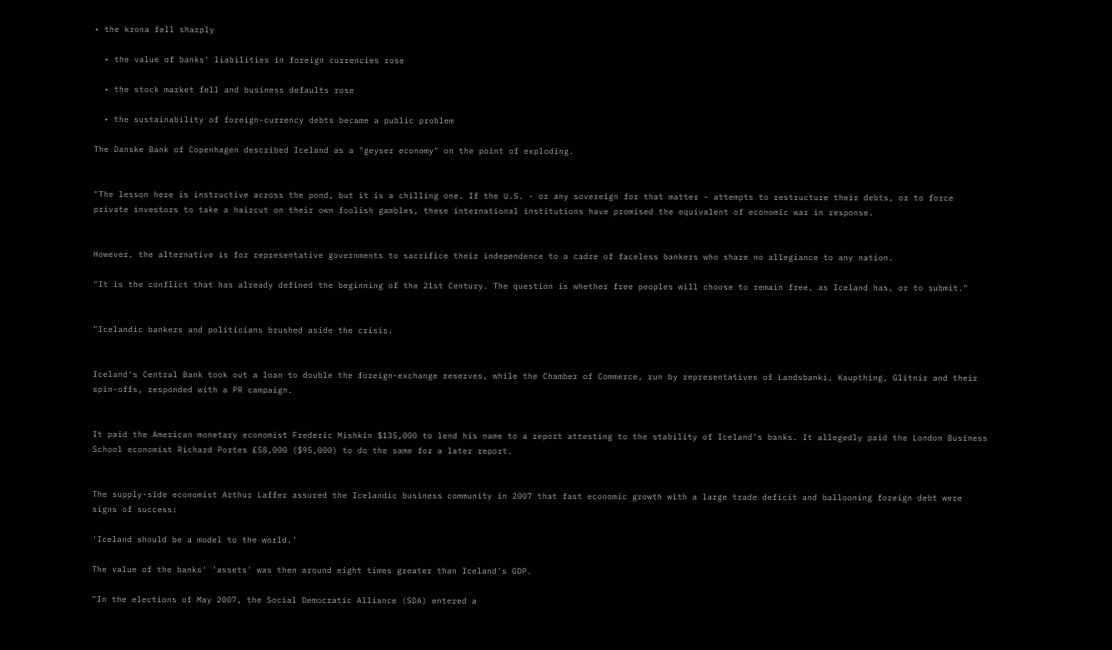• the krona fell sharply

  • the value of banks' liabilities in foreign currencies rose

  • the stock market fell and business defaults rose

  • the sustainability of foreign-currency debts became a public problem

The Danske Bank of Copenhagen described Iceland as a "geyser economy" on the point of exploding.


"The lesson here is instructive across the pond, but it is a chilling one. If the U.S. - or any sovereign for that matter - attempts to restructure their debts, or to force private investors to take a haircut on their own foolish gambles, these international institutions have promised the equivalent of economic war in response.


However, the alternative is for representative governments to sacrifice their independence to a cadre of faceless bankers who share no allegiance to any nation.

"It is the conflict that has already defined the beginning of the 21st Century. The question is whether free peoples will choose to remain free, as Iceland has, or to submit."


"Icelandic bankers and politicians brushed aside the crisis.


Iceland's Central Bank took out a loan to double the foreign-exchange reserves, while the Chamber of Commerce, run by representatives of Landsbanki, Kaupthing, Glitnir and their spin-offs, responded with a PR campaign.


It paid the American monetary economist Frederic Mishkin $135,000 to lend his name to a report attesting to the stability of Iceland's banks. It allegedly paid the London Business School economist Richard Portes £58,000 ($95,000) to do the same for a later report.


The supply-side economist Arthur Laffer assured the Icelandic business community in 2007 that fast economic growth with a large trade deficit and ballooning foreign debt were signs of success:

'Iceland should be a model to the world.'

The value of the banks' 'assets' was then around eight times greater than Iceland's GDP.

"In the elections of May 2007, the Social Democratic Alliance (SDA) entered a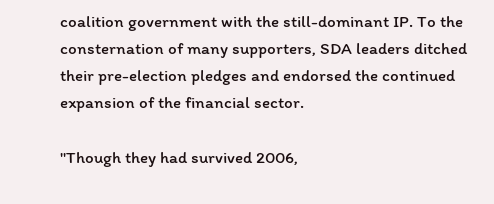coalition government with the still-dominant IP. To the consternation of many supporters, SDA leaders ditched their pre-election pledges and endorsed the continued expansion of the financial sector.

"Though they had survived 2006,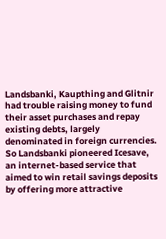Landsbanki, Kaupthing and Glitnir had trouble raising money to fund their asset purchases and repay existing debts, largely denominated in foreign currencies. So Landsbanki pioneered Icesave, an internet-based service that aimed to win retail savings deposits by offering more attractive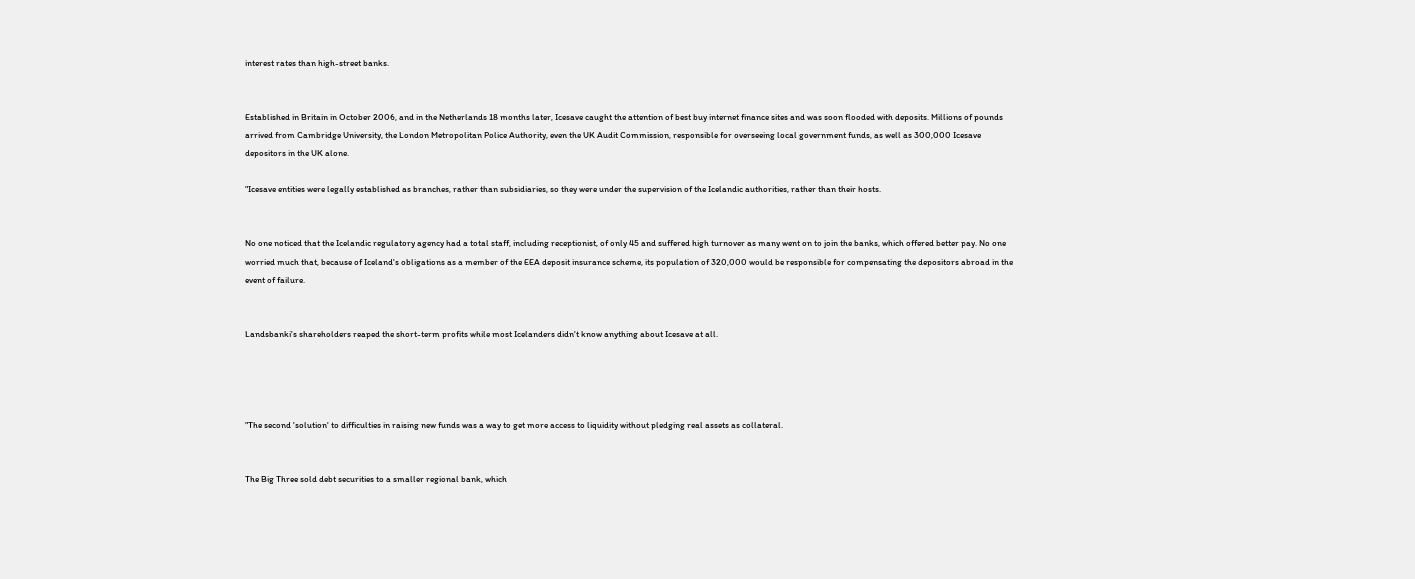interest rates than high-street banks.


Established in Britain in October 2006, and in the Netherlands 18 months later, Icesave caught the attention of best buy internet finance sites and was soon flooded with deposits. Millions of pounds arrived from Cambridge University, the London Metropolitan Police Authority, even the UK Audit Commission, responsible for overseeing local government funds, as well as 300,000 Icesave depositors in the UK alone.

"Icesave entities were legally established as branches, rather than subsidiaries, so they were under the supervision of the Icelandic authorities, rather than their hosts.


No one noticed that the Icelandic regulatory agency had a total staff, including receptionist, of only 45 and suffered high turnover as many went on to join the banks, which offered better pay. No one worried much that, because of Iceland's obligations as a member of the EEA deposit insurance scheme, its population of 320,000 would be responsible for compensating the depositors abroad in the event of failure.


Landsbanki's shareholders reaped the short-term profits while most Icelanders didn't know anything about Icesave at all.




"The second 'solution' to difficulties in raising new funds was a way to get more access to liquidity without pledging real assets as collateral.


The Big Three sold debt securities to a smaller regional bank, which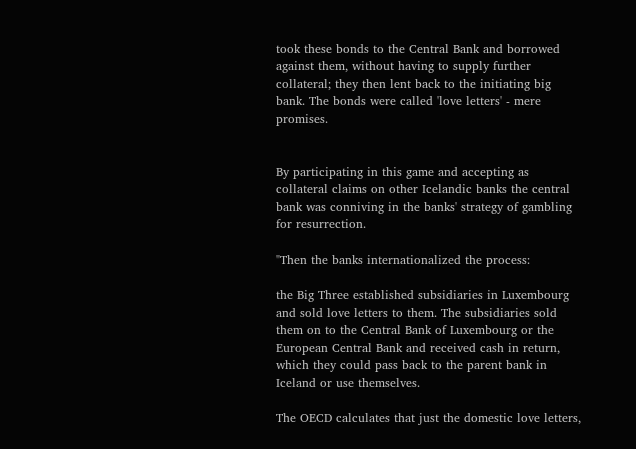took these bonds to the Central Bank and borrowed against them, without having to supply further collateral; they then lent back to the initiating big bank. The bonds were called 'love letters' - mere promises.


By participating in this game and accepting as collateral claims on other Icelandic banks the central bank was conniving in the banks' strategy of gambling for resurrection.

"Then the banks internationalized the process:

the Big Three established subsidiaries in Luxembourg and sold love letters to them. The subsidiaries sold them on to the Central Bank of Luxembourg or the European Central Bank and received cash in return, which they could pass back to the parent bank in Iceland or use themselves.

The OECD calculates that just the domestic love letters,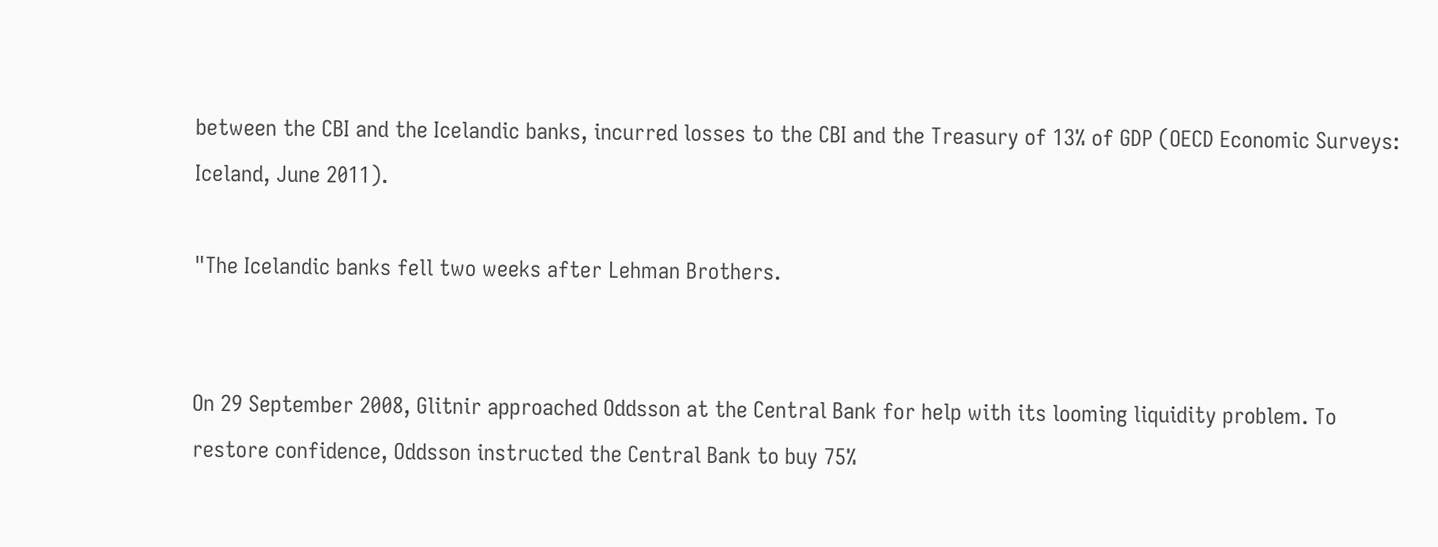between the CBI and the Icelandic banks, incurred losses to the CBI and the Treasury of 13% of GDP (OECD Economic Surveys: Iceland, June 2011).

"The Icelandic banks fell two weeks after Lehman Brothers.


On 29 September 2008, Glitnir approached Oddsson at the Central Bank for help with its looming liquidity problem. To restore confidence, Oddsson instructed the Central Bank to buy 75%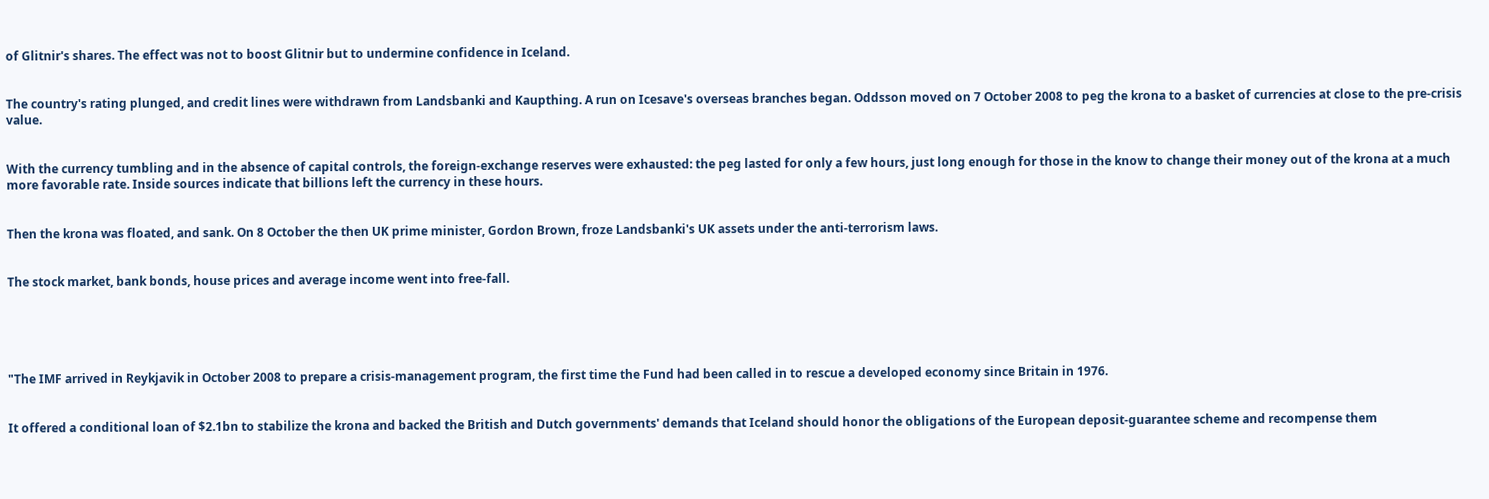of Glitnir's shares. The effect was not to boost Glitnir but to undermine confidence in Iceland.


The country's rating plunged, and credit lines were withdrawn from Landsbanki and Kaupthing. A run on Icesave's overseas branches began. Oddsson moved on 7 October 2008 to peg the krona to a basket of currencies at close to the pre-crisis value.


With the currency tumbling and in the absence of capital controls, the foreign-exchange reserves were exhausted: the peg lasted for only a few hours, just long enough for those in the know to change their money out of the krona at a much more favorable rate. Inside sources indicate that billions left the currency in these hours.


Then the krona was floated, and sank. On 8 October the then UK prime minister, Gordon Brown, froze Landsbanki's UK assets under the anti-terrorism laws.


The stock market, bank bonds, house prices and average income went into free-fall.





"The IMF arrived in Reykjavik in October 2008 to prepare a crisis-management program, the first time the Fund had been called in to rescue a developed economy since Britain in 1976.


It offered a conditional loan of $2.1bn to stabilize the krona and backed the British and Dutch governments' demands that Iceland should honor the obligations of the European deposit-guarantee scheme and recompense them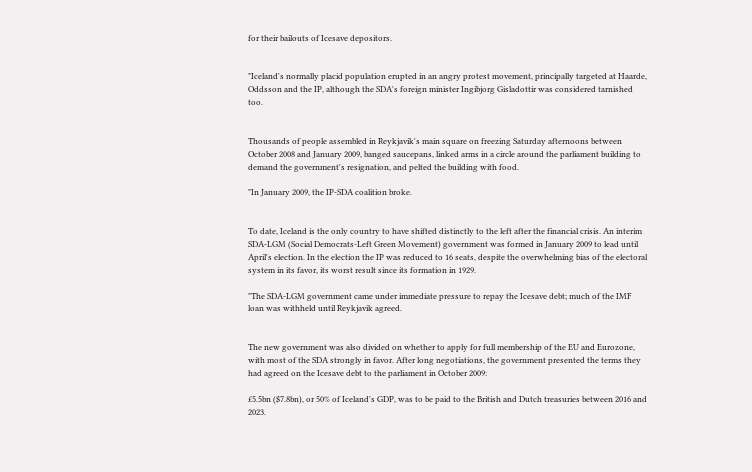for their bailouts of Icesave depositors.


"Iceland's normally placid population erupted in an angry protest movement, principally targeted at Haarde, Oddsson and the IP, although the SDA's foreign minister Ingibjorg Gisladottir was considered tarnished too.


Thousands of people assembled in Reykjavik's main square on freezing Saturday afternoons between October 2008 and January 2009, banged saucepans, linked arms in a circle around the parliament building to demand the government's resignation, and pelted the building with food.

"In January 2009, the IP-SDA coalition broke.


To date, Iceland is the only country to have shifted distinctly to the left after the financial crisis. An interim SDA-LGM (Social Democrats-Left Green Movement) government was formed in January 2009 to lead until April's election. In the election the IP was reduced to 16 seats, despite the overwhelming bias of the electoral system in its favor, its worst result since its formation in 1929.

"The SDA-LGM government came under immediate pressure to repay the Icesave debt; much of the IMF loan was withheld until Reykjavik agreed.


The new government was also divided on whether to apply for full membership of the EU and Eurozone, with most of the SDA strongly in favor. After long negotiations, the government presented the terms they had agreed on the Icesave debt to the parliament in October 2009:

£5.5bn ($7.8bn), or 50% of Iceland's GDP, was to be paid to the British and Dutch treasuries between 2016 and 2023.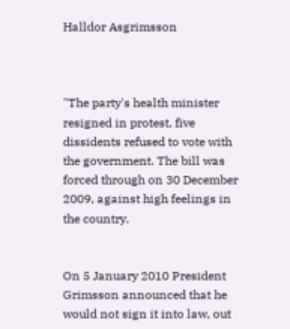Halldor Asgrimsson



"The party's health minister resigned in protest, five dissidents refused to vote with the government. The bill was forced through on 30 December 2009, against high feelings in the country.


On 5 January 2010 President Grimsson announced that he would not sign it into law, out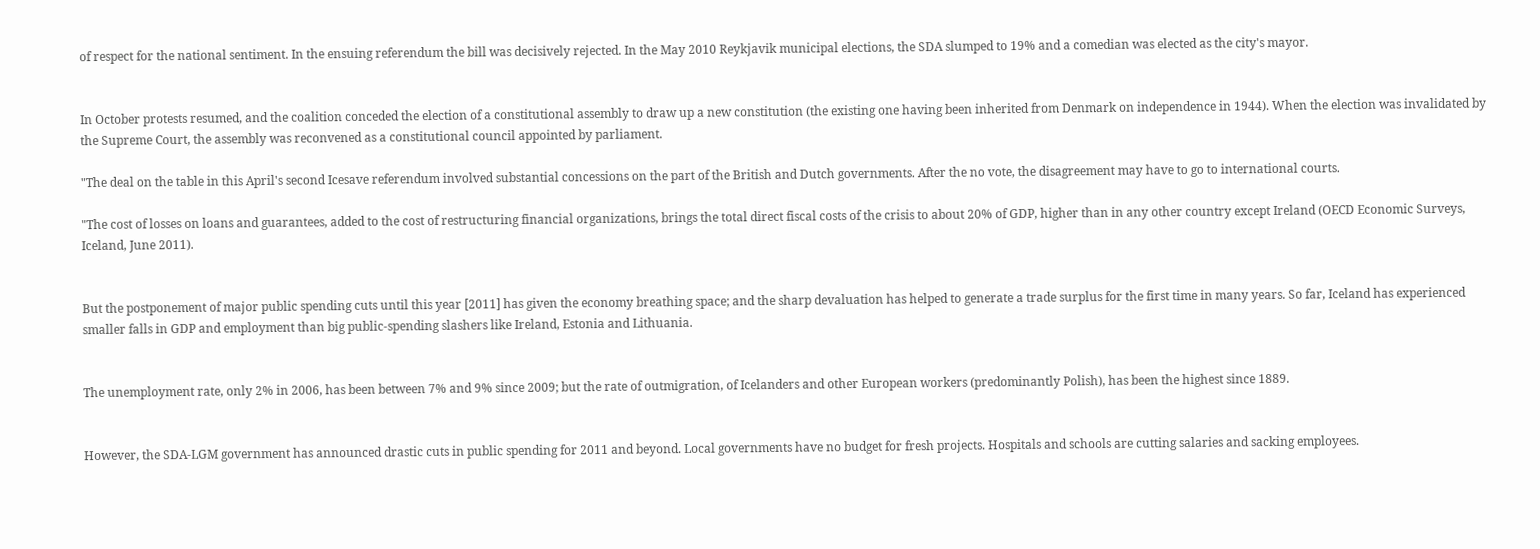of respect for the national sentiment. In the ensuing referendum the bill was decisively rejected. In the May 2010 Reykjavik municipal elections, the SDA slumped to 19% and a comedian was elected as the city's mayor.


In October protests resumed, and the coalition conceded the election of a constitutional assembly to draw up a new constitution (the existing one having been inherited from Denmark on independence in 1944). When the election was invalidated by the Supreme Court, the assembly was reconvened as a constitutional council appointed by parliament.

"The deal on the table in this April's second Icesave referendum involved substantial concessions on the part of the British and Dutch governments. After the no vote, the disagreement may have to go to international courts.

"The cost of losses on loans and guarantees, added to the cost of restructuring financial organizations, brings the total direct fiscal costs of the crisis to about 20% of GDP, higher than in any other country except Ireland (OECD Economic Surveys, Iceland, June 2011).


But the postponement of major public spending cuts until this year [2011] has given the economy breathing space; and the sharp devaluation has helped to generate a trade surplus for the first time in many years. So far, Iceland has experienced smaller falls in GDP and employment than big public-spending slashers like Ireland, Estonia and Lithuania.


The unemployment rate, only 2% in 2006, has been between 7% and 9% since 2009; but the rate of outmigration, of Icelanders and other European workers (predominantly Polish), has been the highest since 1889.


However, the SDA-LGM government has announced drastic cuts in public spending for 2011 and beyond. Local governments have no budget for fresh projects. Hospitals and schools are cutting salaries and sacking employees.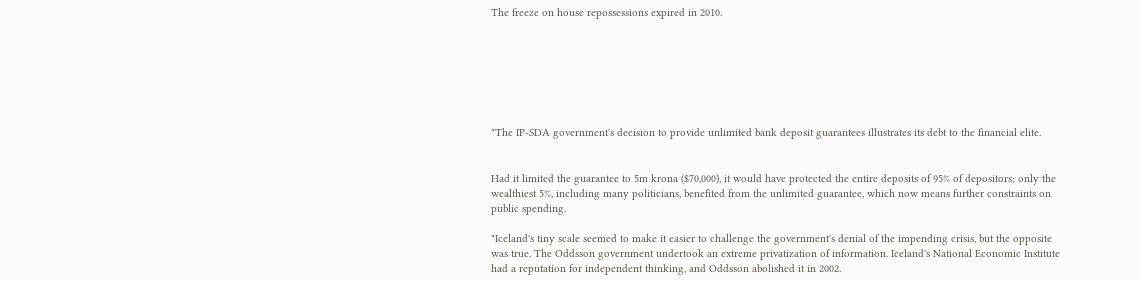The freeze on house repossessions expired in 2010.







"The IP-SDA government's decision to provide unlimited bank deposit guarantees illustrates its debt to the financial elite.


Had it limited the guarantee to 5m krona ($70,000), it would have protected the entire deposits of 95% of depositors; only the wealthiest 5%, including many politicians, benefited from the unlimited guarantee, which now means further constraints on public spending.

"Iceland's tiny scale seemed to make it easier to challenge the government's denial of the impending crisis, but the opposite was true. The Oddsson government undertook an extreme privatization of information. Iceland's National Economic Institute had a reputation for independent thinking, and Oddsson abolished it in 2002.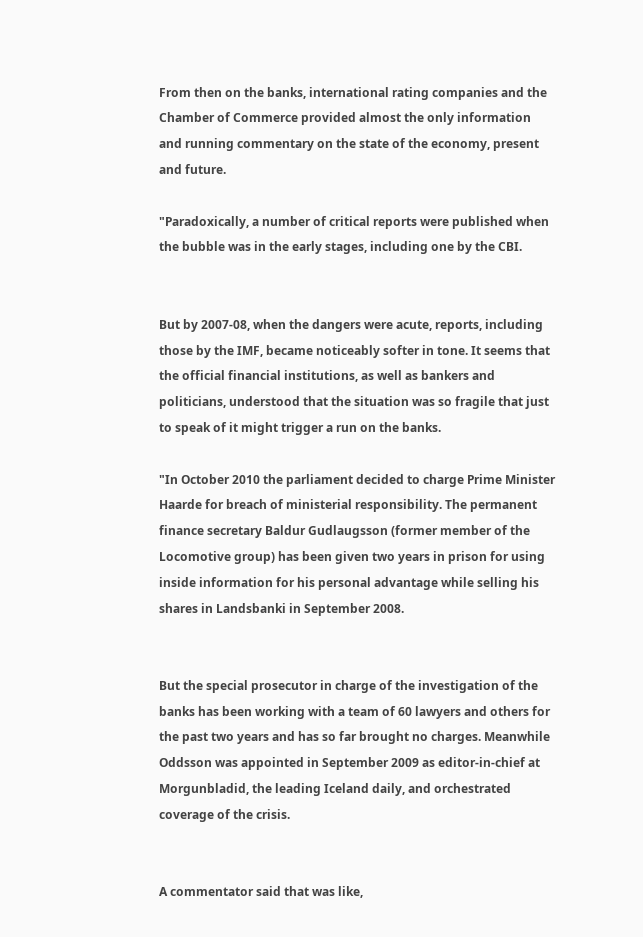From then on the banks, international rating companies and the Chamber of Commerce provided almost the only information and running commentary on the state of the economy, present and future.

"Paradoxically, a number of critical reports were published when the bubble was in the early stages, including one by the CBI.


But by 2007-08, when the dangers were acute, reports, including those by the IMF, became noticeably softer in tone. It seems that the official financial institutions, as well as bankers and politicians, understood that the situation was so fragile that just to speak of it might trigger a run on the banks.

"In October 2010 the parliament decided to charge Prime Minister Haarde for breach of ministerial responsibility. The permanent finance secretary Baldur Gudlaugsson (former member of the Locomotive group) has been given two years in prison for using inside information for his personal advantage while selling his shares in Landsbanki in September 2008.


But the special prosecutor in charge of the investigation of the banks has been working with a team of 60 lawyers and others for the past two years and has so far brought no charges. Meanwhile Oddsson was appointed in September 2009 as editor-in-chief at Morgunbladid, the leading Iceland daily, and orchestrated coverage of the crisis.


A commentator said that was like,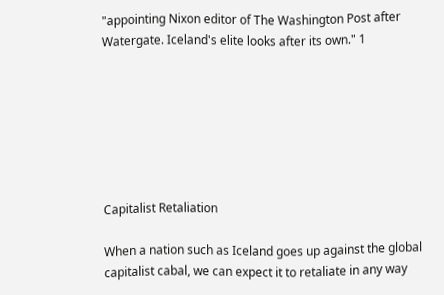"appointing Nixon editor of The Washington Post after Watergate. Iceland's elite looks after its own." 1







Capitalist Retaliation

When a nation such as Iceland goes up against the global capitalist cabal, we can expect it to retaliate in any way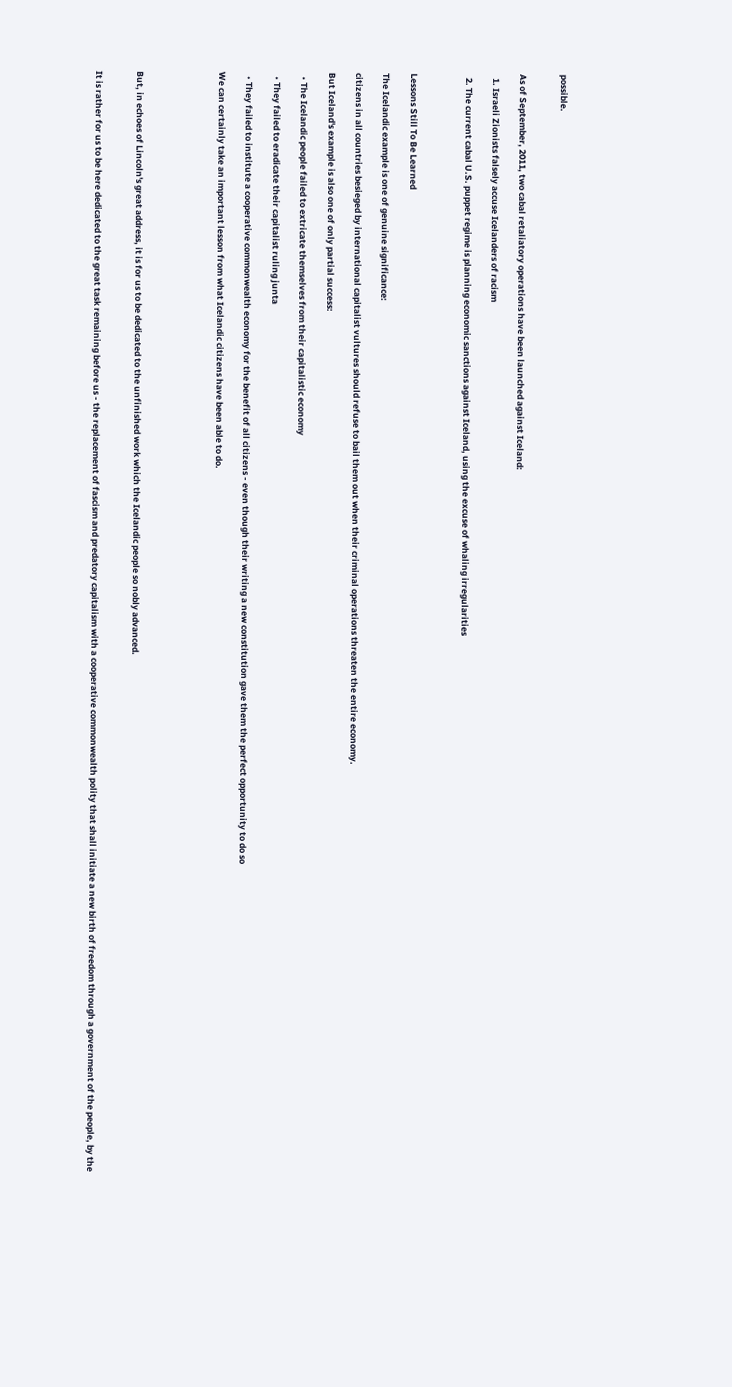possible.


As of September, 2011, two cabal retaliatory operations have been launched against Iceland:

  1. Israeli Zionists falsely accuse Icelanders of racism

  2. The current cabal U.S. puppet regime is planning economic sanctions against Iceland, using the excuse of whaling irregularities



Lessons Still To Be Learned

The Icelandic example is one of genuine significance:

citizens in all countries besieged by international capitalist vultures should refuse to bail them out when their criminal operations threaten the entire economy.

But Iceland's example is also one of only partial success:

  • The Icelandic people failed to extricate themselves from their capitalistic economy

  • They failed to eradicate their capitalist ruling junta

  • They failed to institute a cooperative commonwealth economy for the benefit of all citizens - even though their writing a new constitution gave them the perfect opportunity to do so

We can certainly take an important lesson from what Icelandic citizens have been able to do.





But, in echoes of Lincoln's great address, it is for us to be dedicated to the unfinished work which the Icelandic people so nobly advanced.


It is rather for us to be here dedicated to the great task remaining before us - the replacement of fascism and predatory capitalism with a cooperative commonwealth polity that shall initiate a new birth of freedom through a government of the people, by the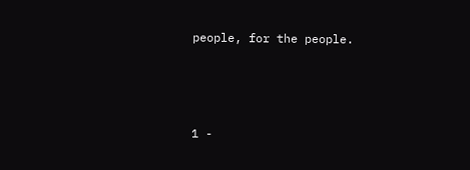people, for the people.



1 -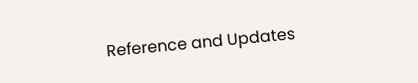Reference and Updates